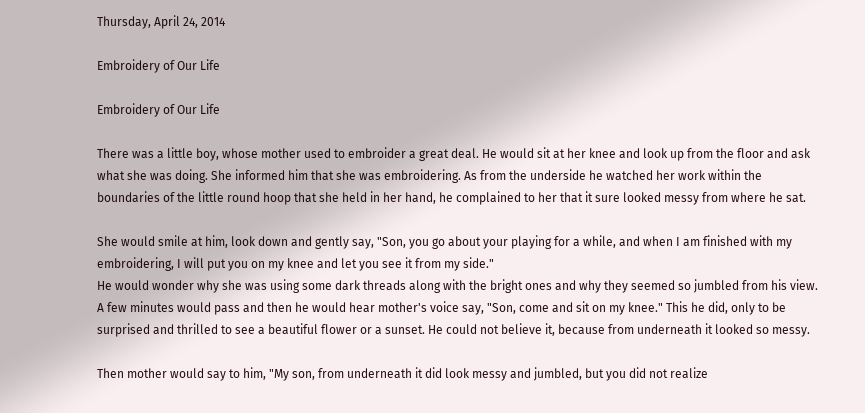Thursday, April 24, 2014

Embroidery of Our Life

Embroidery of Our Life

There was a little boy, whose mother used to embroider a great deal. He would sit at her knee and look up from the floor and ask what she was doing. She informed him that she was embroidering. As from the underside he watched her work within the boundaries of the little round hoop that she held in her hand, he complained to her that it sure looked messy from where he sat.

She would smile at him, look down and gently say, "Son, you go about your playing for a while, and when I am finished with my embroidering, I will put you on my knee and let you see it from my side."
He would wonder why she was using some dark threads along with the bright ones and why they seemed so jumbled from his view. A few minutes would pass and then he would hear mother's voice say, "Son, come and sit on my knee." This he did, only to be surprised and thrilled to see a beautiful flower or a sunset. He could not believe it, because from underneath it looked so messy.

Then mother would say to him, "My son, from underneath it did look messy and jumbled, but you did not realize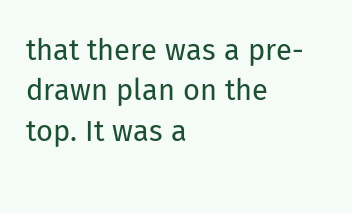that there was a pre-drawn plan on the top. It was a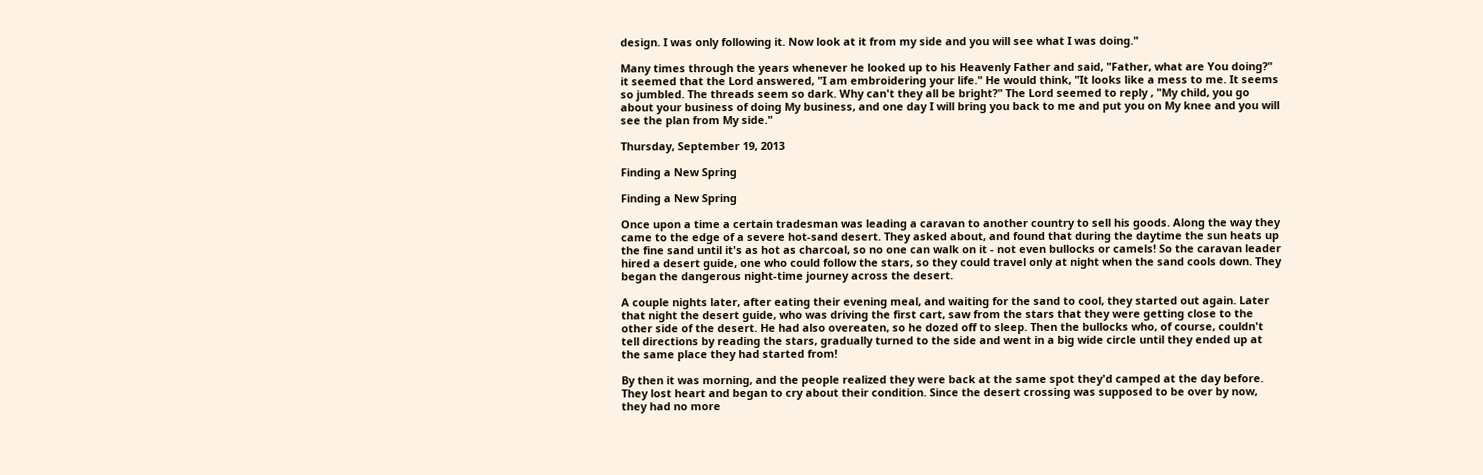design. I was only following it. Now look at it from my side and you will see what I was doing."

Many times through the years whenever he looked up to his Heavenly Father and said, "Father, what are You doing?" it seemed that the Lord answered, "I am embroidering your life." He would think, "It looks like a mess to me. It seems so jumbled. The threads seem so dark. Why can't they all be bright?" The Lord seemed to reply , "My child, you go about your business of doing My business, and one day I will bring you back to me and put you on My knee and you will see the plan from My side."

Thursday, September 19, 2013

Finding a New Spring

Finding a New Spring

Once upon a time a certain tradesman was leading a caravan to another country to sell his goods. Along the way they came to the edge of a severe hot-sand desert. They asked about, and found that during the daytime the sun heats up the fine sand until it's as hot as charcoal, so no one can walk on it - not even bullocks or camels! So the caravan leader hired a desert guide, one who could follow the stars, so they could travel only at night when the sand cools down. They began the dangerous night-time journey across the desert.

A couple nights later, after eating their evening meal, and waiting for the sand to cool, they started out again. Later that night the desert guide, who was driving the first cart, saw from the stars that they were getting close to the other side of the desert. He had also overeaten, so he dozed off to sleep. Then the bullocks who, of course, couldn't tell directions by reading the stars, gradually turned to the side and went in a big wide circle until they ended up at the same place they had started from!

By then it was morning, and the people realized they were back at the same spot they'd camped at the day before. They lost heart and began to cry about their condition. Since the desert crossing was supposed to be over by now, they had no more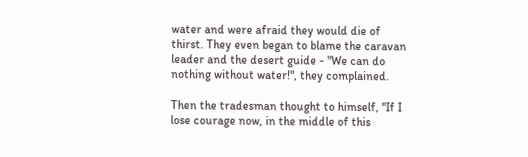water and were afraid they would die of thirst. They even began to blame the caravan leader and the desert guide - "We can do nothing without water!", they complained.

Then the tradesman thought to himself, "If I lose courage now, in the middle of this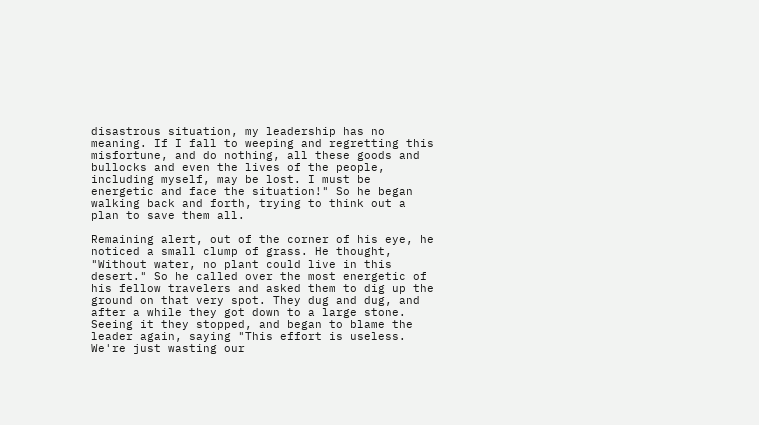disastrous situation, my leadership has no meaning. If I fall to weeping and regretting this misfortune, and do nothing, all these goods and bullocks and even the lives of the people, including myself, may be lost. I must be energetic and face the situation!" So he began walking back and forth, trying to think out a plan to save them all.

Remaining alert, out of the corner of his eye, he noticed a small clump of grass. He thought, "Without water, no plant could live in this desert." So he called over the most energetic of his fellow travelers and asked them to dig up the ground on that very spot. They dug and dug, and after a while they got down to a large stone. Seeing it they stopped, and began to blame the leader again, saying "This effort is useless. We're just wasting our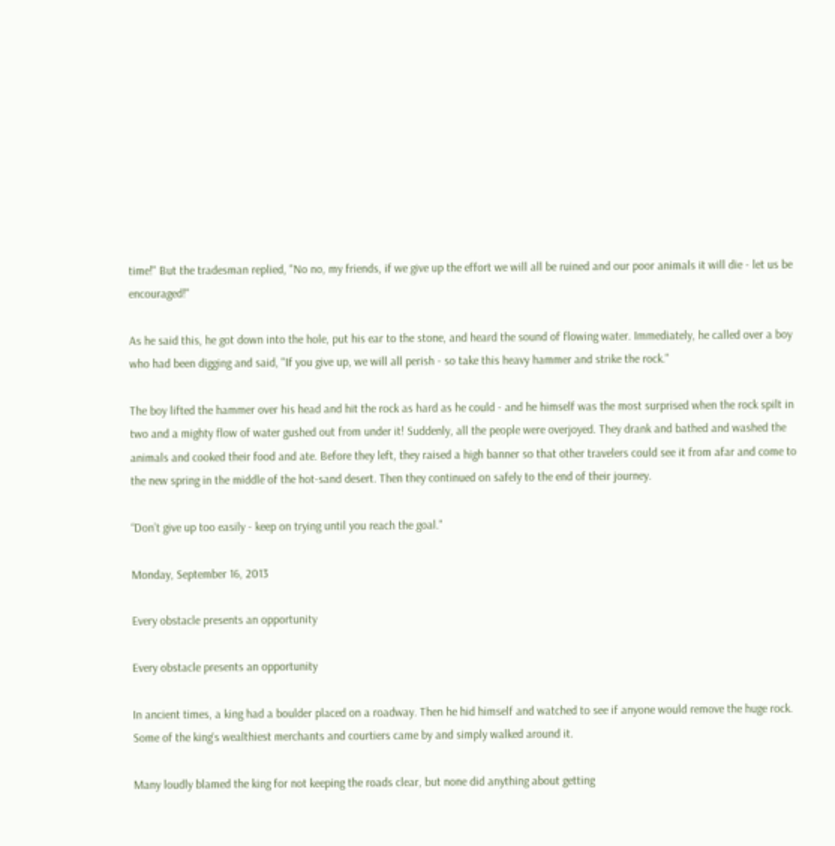time!" But the tradesman replied, "No no, my friends, if we give up the effort we will all be ruined and our poor animals it will die - let us be encouraged!"

As he said this, he got down into the hole, put his ear to the stone, and heard the sound of flowing water. Immediately, he called over a boy who had been digging and said, "If you give up, we will all perish - so take this heavy hammer and strike the rock."

The boy lifted the hammer over his head and hit the rock as hard as he could - and he himself was the most surprised when the rock spilt in two and a mighty flow of water gushed out from under it! Suddenly, all the people were overjoyed. They drank and bathed and washed the animals and cooked their food and ate. Before they left, they raised a high banner so that other travelers could see it from afar and come to the new spring in the middle of the hot-sand desert. Then they continued on safely to the end of their journey.

“Don’t give up too easily - keep on trying until you reach the goal."

Monday, September 16, 2013

Every obstacle presents an opportunity

Every obstacle presents an opportunity

In ancient times, a king had a boulder placed on a roadway. Then he hid himself and watched to see if anyone would remove the huge rock. Some of the king's wealthiest merchants and courtiers came by and simply walked around it.

Many loudly blamed the king for not keeping the roads clear, but none did anything about getting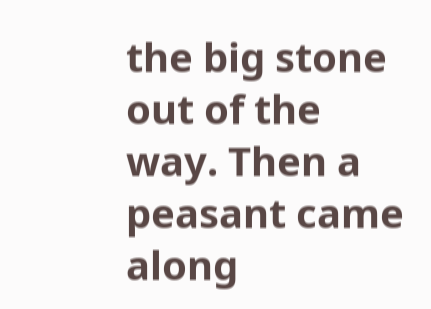the big stone out of the way. Then a peasant came along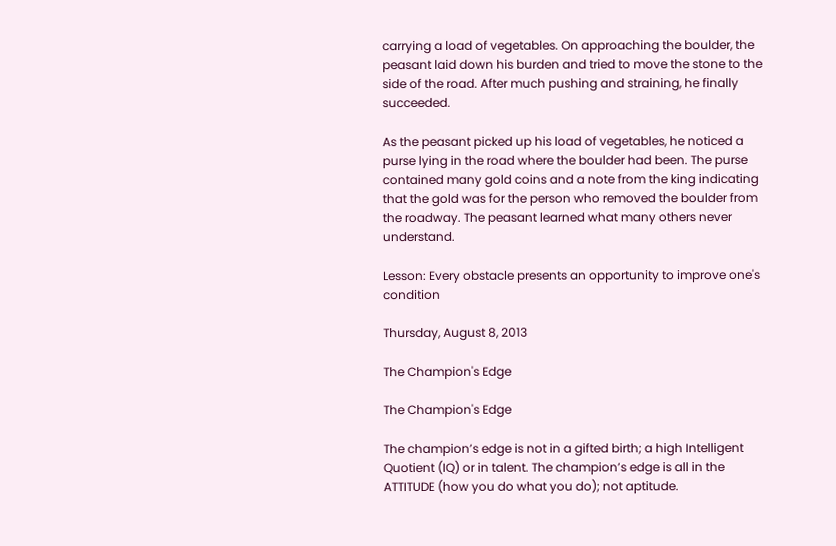carrying a load of vegetables. On approaching the boulder, the peasant laid down his burden and tried to move the stone to the side of the road. After much pushing and straining, he finally succeeded.

As the peasant picked up his load of vegetables, he noticed a purse lying in the road where the boulder had been. The purse contained many gold coins and a note from the king indicating that the gold was for the person who removed the boulder from the roadway. The peasant learned what many others never understand.

Lesson: Every obstacle presents an opportunity to improve one's condition

Thursday, August 8, 2013

The Champion's Edge

The Champion's Edge

The champion’s edge is not in a gifted birth; a high Intelligent Quotient (IQ) or in talent. The champion’s edge is all in the ATTITUDE (how you do what you do); not aptitude.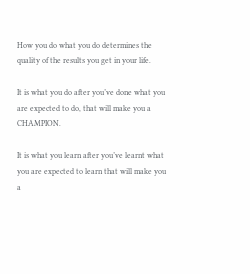How you do what you do determines the quality of the results you get in your life.

It is what you do after you’ve done what you are expected to do, that will make you a CHAMPION.

It is what you learn after you’ve learnt what you are expected to learn that will make you a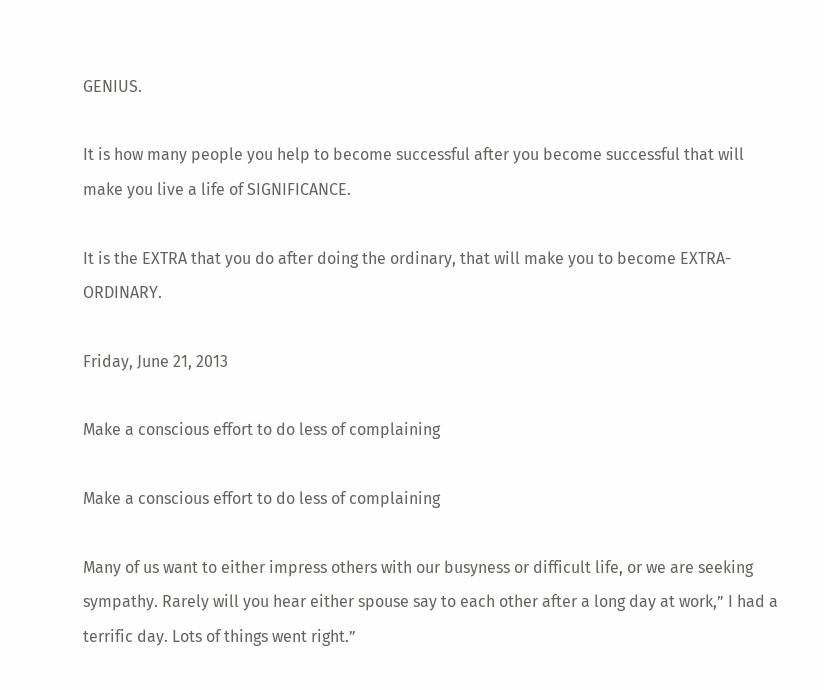GENIUS.

It is how many people you help to become successful after you become successful that will make you live a life of SIGNIFICANCE.

It is the EXTRA that you do after doing the ordinary, that will make you to become EXTRA-ORDINARY.

Friday, June 21, 2013

Make a conscious effort to do less of complaining

Make a conscious effort to do less of complaining

Many of us want to either impress others with our busyness or difficult life, or we are seeking sympathy. Rarely will you hear either spouse say to each other after a long day at work,” I had a terrific day. Lots of things went right.”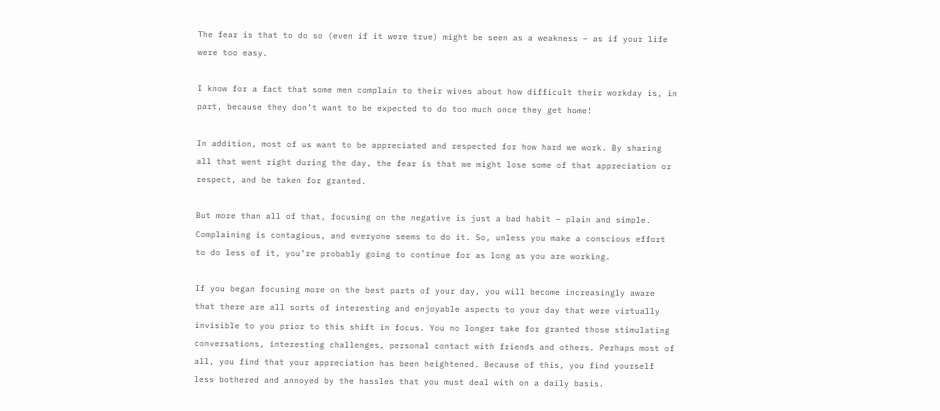The fear is that to do so (even if it were true) might be seen as a weakness – as if your life were too easy.

I know for a fact that some men complain to their wives about how difficult their workday is, in part, because they don’t want to be expected to do too much once they get home!

In addition, most of us want to be appreciated and respected for how hard we work. By sharing all that went right during the day, the fear is that we might lose some of that appreciation or respect, and be taken for granted.

But more than all of that, focusing on the negative is just a bad habit – plain and simple. Complaining is contagious, and everyone seems to do it. So, unless you make a conscious effort to do less of it, you’re probably going to continue for as long as you are working.

If you began focusing more on the best parts of your day, you will become increasingly aware that there are all sorts of interesting and enjoyable aspects to your day that were virtually invisible to you prior to this shift in focus. You no longer take for granted those stimulating conversations, interesting challenges, personal contact with friends and others. Perhaps most of all, you find that your appreciation has been heightened. Because of this, you find yourself less bothered and annoyed by the hassles that you must deal with on a daily basis.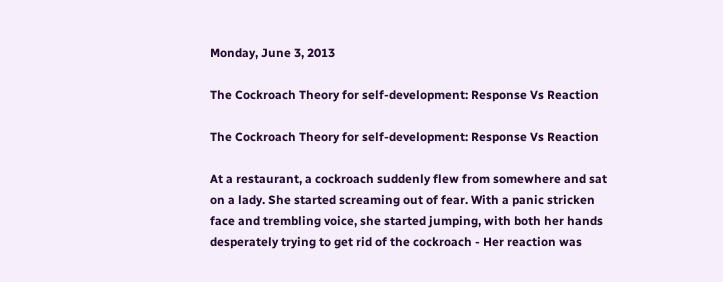Monday, June 3, 2013

The Cockroach Theory for self-development: Response Vs Reaction

The Cockroach Theory for self-development: Response Vs Reaction

At a restaurant, a cockroach suddenly flew from somewhere and sat on a lady. She started screaming out of fear. With a panic stricken face and trembling voice, she started jumping, with both her hands desperately trying to get rid of the cockroach - Her reaction was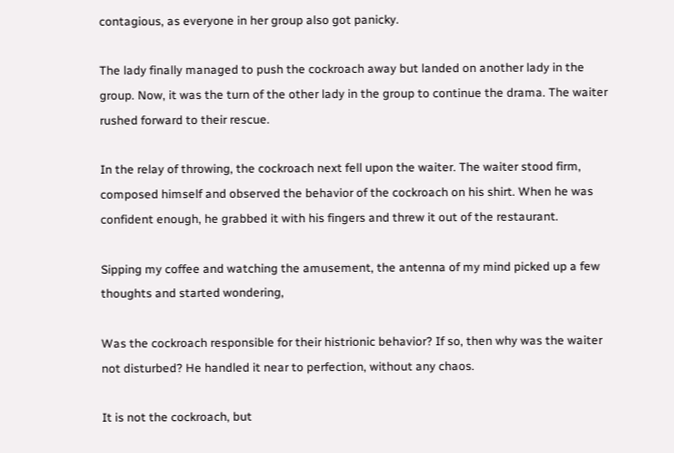contagious, as everyone in her group also got panicky.

The lady finally managed to push the cockroach away but landed on another lady in the group. Now, it was the turn of the other lady in the group to continue the drama. The waiter rushed forward to their rescue.

In the relay of throwing, the cockroach next fell upon the waiter. The waiter stood firm, composed himself and observed the behavior of the cockroach on his shirt. When he was confident enough, he grabbed it with his fingers and threw it out of the restaurant.

Sipping my coffee and watching the amusement, the antenna of my mind picked up a few thoughts and started wondering,

Was the cockroach responsible for their histrionic behavior? If so, then why was the waiter not disturbed? He handled it near to perfection, without any chaos.

It is not the cockroach, but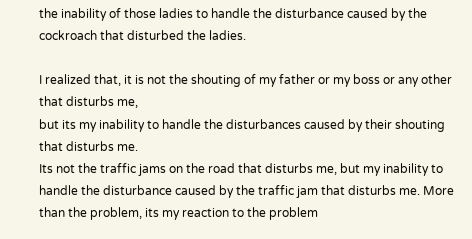the inability of those ladies to handle the disturbance caused by the cockroach that disturbed the ladies.

I realized that, it is not the shouting of my father or my boss or any other that disturbs me,
but its my inability to handle the disturbances caused by their shouting that disturbs me.
Its not the traffic jams on the road that disturbs me, but my inability to handle the disturbance caused by the traffic jam that disturbs me. More than the problem, its my reaction to the problem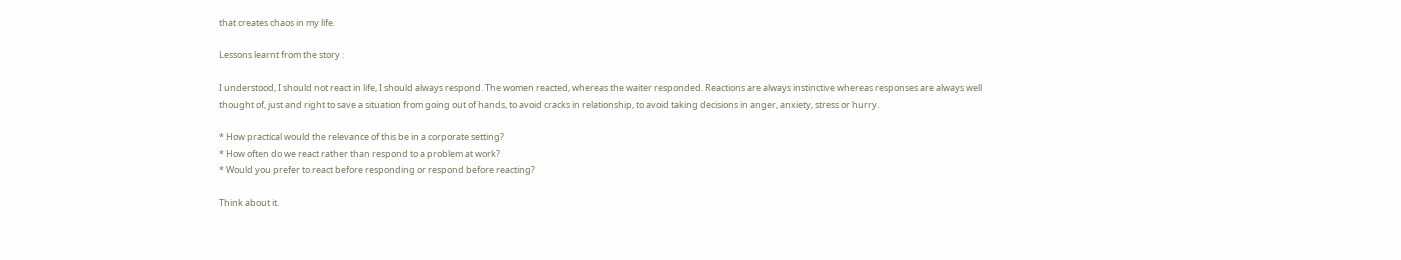that creates chaos in my life.

Lessons learnt from the story :

I understood, I should not react in life, I should always respond. The women reacted, whereas the waiter responded. Reactions are always instinctive whereas responses are always well thought of, just and right to save a situation from going out of hands, to avoid cracks in relationship, to avoid taking decisions in anger, anxiety, stress or hurry.

* How practical would the relevance of this be in a corporate setting?
* How often do we react rather than respond to a problem at work?
* Would you prefer to react before responding or respond before reacting?

Think about it.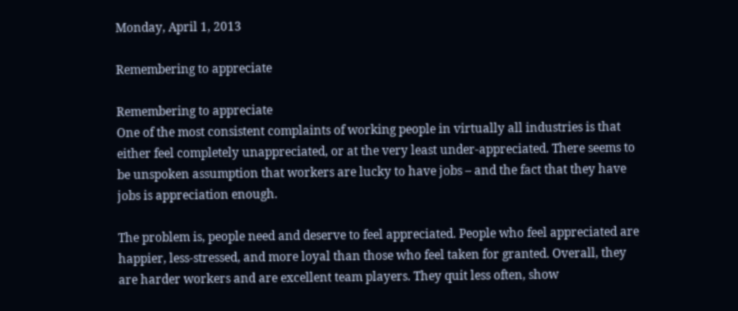Monday, April 1, 2013

Remembering to appreciate

Remembering to appreciate
One of the most consistent complaints of working people in virtually all industries is that either feel completely unappreciated, or at the very least under-appreciated. There seems to be unspoken assumption that workers are lucky to have jobs – and the fact that they have jobs is appreciation enough.

The problem is, people need and deserve to feel appreciated. People who feel appreciated are happier, less-stressed, and more loyal than those who feel taken for granted. Overall, they are harder workers and are excellent team players. They quit less often, show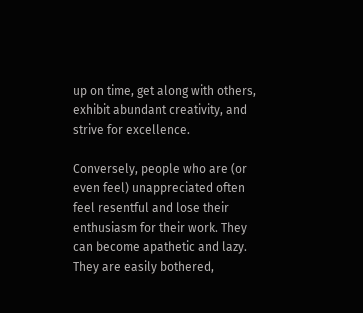up on time, get along with others, exhibit abundant creativity, and strive for excellence.

Conversely, people who are (or even feel) unappreciated often feel resentful and lose their enthusiasm for their work. They can become apathetic and lazy. They are easily bothered,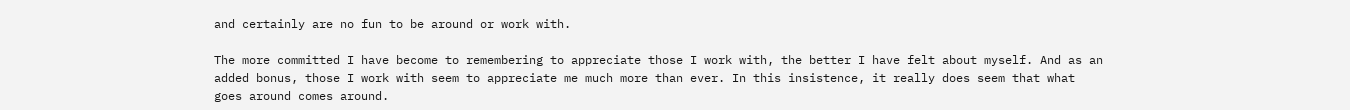and certainly are no fun to be around or work with.

The more committed I have become to remembering to appreciate those I work with, the better I have felt about myself. And as an added bonus, those I work with seem to appreciate me much more than ever. In this insistence, it really does seem that what goes around comes around.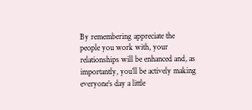By remembering appreciate the people you work with, your relationships will be enhanced and, as importantly, you’ll be actively making everyone’s day a little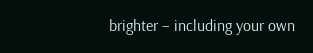brighter – including your own